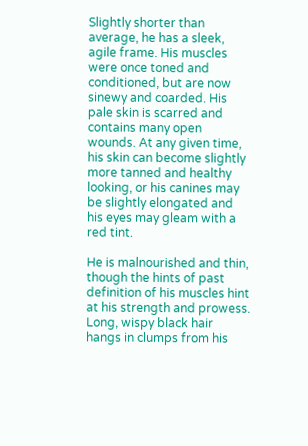Slightly shorter than average, he has a sleek, agile frame. His muscles were once toned and conditioned, but are now sinewy and coarded. His pale skin is scarred and contains many open wounds. At any given time, his skin can become slightly more tanned and healthy looking, or his canines may be slightly elongated and his eyes may gleam with a red tint.

He is malnourished and thin, though the hints of past definition of his muscles hint at his strength and prowess. Long, wispy black hair hangs in clumps from his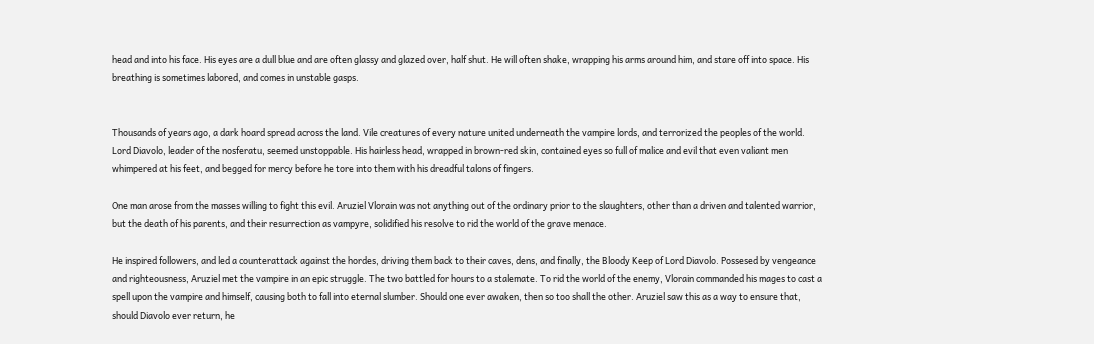head and into his face. His eyes are a dull blue and are often glassy and glazed over, half shut. He will often shake, wrapping his arms around him, and stare off into space. His breathing is sometimes labored, and comes in unstable gasps.


Thousands of years ago, a dark hoard spread across the land. Vile creatures of every nature united underneath the vampire lords, and terrorized the peoples of the world. Lord Diavolo, leader of the nosferatu, seemed unstoppable. His hairless head, wrapped in brown-red skin, contained eyes so full of malice and evil that even valiant men whimpered at his feet, and begged for mercy before he tore into them with his dreadful talons of fingers.

One man arose from the masses willing to fight this evil. Aruziel Vlorain was not anything out of the ordinary prior to the slaughters, other than a driven and talented warrior, but the death of his parents, and their resurrection as vampyre, solidified his resolve to rid the world of the grave menace.

He inspired followers, and led a counterattack against the hordes, driving them back to their caves, dens, and finally, the Bloody Keep of Lord Diavolo. Possesed by vengeance and righteousness, Aruziel met the vampire in an epic struggle. The two battled for hours to a stalemate. To rid the world of the enemy, Vlorain commanded his mages to cast a spell upon the vampire and himself, causing both to fall into eternal slumber. Should one ever awaken, then so too shall the other. Aruziel saw this as a way to ensure that, should Diavolo ever return, he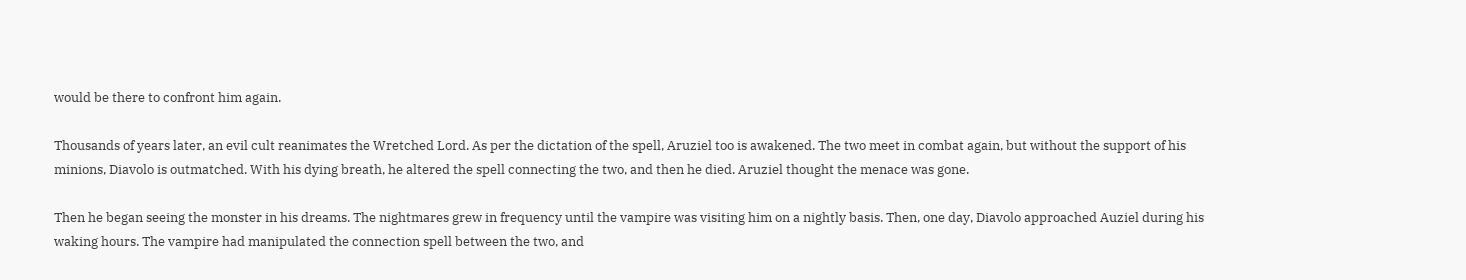would be there to confront him again.

Thousands of years later, an evil cult reanimates the Wretched Lord. As per the dictation of the spell, Aruziel too is awakened. The two meet in combat again, but without the support of his minions, Diavolo is outmatched. With his dying breath, he altered the spell connecting the two, and then he died. Aruziel thought the menace was gone.

Then he began seeing the monster in his dreams. The nightmares grew in frequency until the vampire was visiting him on a nightly basis. Then, one day, Diavolo approached Auziel during his waking hours. The vampire had manipulated the connection spell between the two, and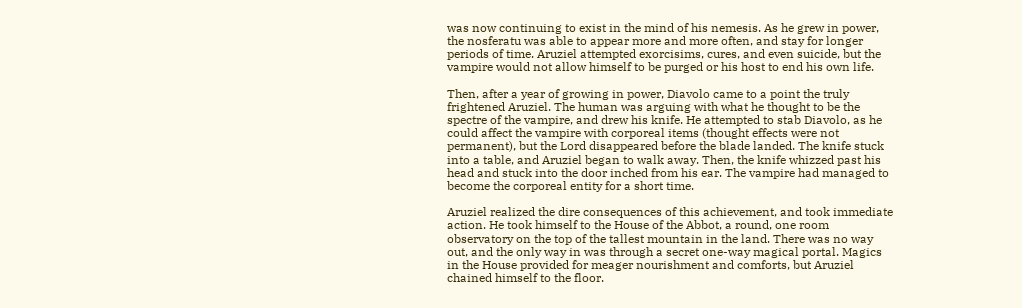was now continuing to exist in the mind of his nemesis. As he grew in power, the nosferatu was able to appear more and more often, and stay for longer periods of time. Aruziel attempted exorcisims, cures, and even suicide, but the vampire would not allow himself to be purged or his host to end his own life.

Then, after a year of growing in power, Diavolo came to a point the truly frightened Aruziel. The human was arguing with what he thought to be the spectre of the vampire, and drew his knife. He attempted to stab Diavolo, as he could affect the vampire with corporeal items (thought effects were not permanent), but the Lord disappeared before the blade landed. The knife stuck into a table, and Aruziel began to walk away. Then, the knife whizzed past his head and stuck into the door inched from his ear. The vampire had managed to become the corporeal entity for a short time.

Aruziel realized the dire consequences of this achievement, and took immediate action. He took himself to the House of the Abbot, a round, one room observatory on the top of the tallest mountain in the land. There was no way out, and the only way in was through a secret one-way magical portal. Magics in the House provided for meager nourishment and comforts, but Aruziel chained himself to the floor.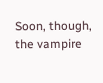Soon, though, the vampire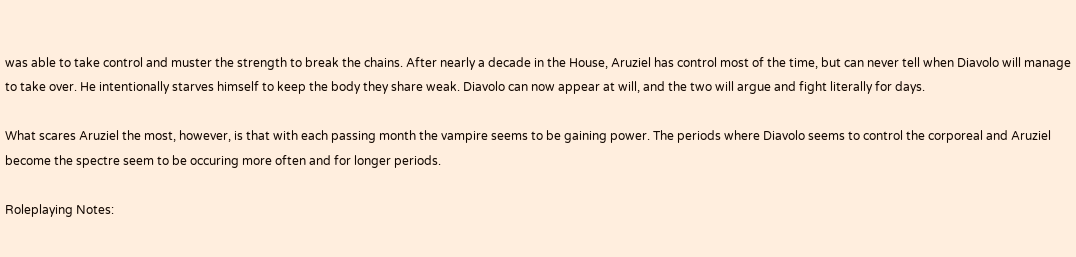was able to take control and muster the strength to break the chains. After nearly a decade in the House, Aruziel has control most of the time, but can never tell when Diavolo will manage to take over. He intentionally starves himself to keep the body they share weak. Diavolo can now appear at will, and the two will argue and fight literally for days.

What scares Aruziel the most, however, is that with each passing month the vampire seems to be gaining power. The periods where Diavolo seems to control the corporeal and Aruziel become the spectre seem to be occuring more often and for longer periods.

Roleplaying Notes: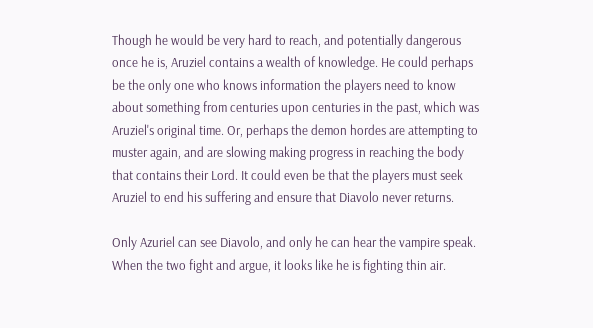Though he would be very hard to reach, and potentially dangerous once he is, Aruziel contains a wealth of knowledge. He could perhaps be the only one who knows information the players need to know about something from centuries upon centuries in the past, which was Aruziel's original time. Or, perhaps the demon hordes are attempting to muster again, and are slowing making progress in reaching the body that contains their Lord. It could even be that the players must seek Aruziel to end his suffering and ensure that Diavolo never returns.

Only Azuriel can see Diavolo, and only he can hear the vampire speak. When the two fight and argue, it looks like he is fighting thin air.